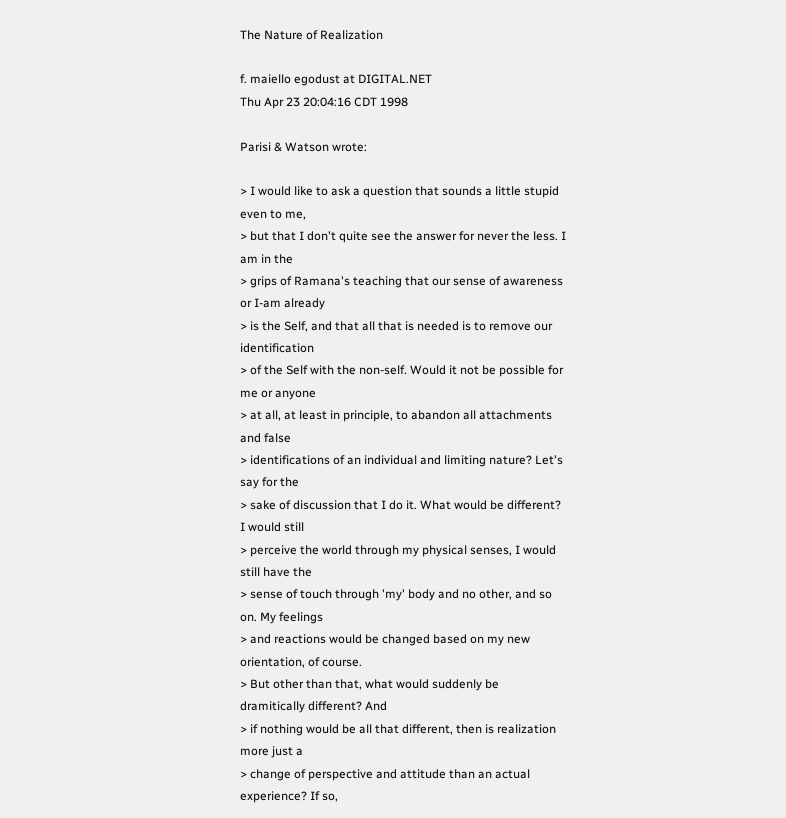The Nature of Realization

f. maiello egodust at DIGITAL.NET
Thu Apr 23 20:04:16 CDT 1998

Parisi & Watson wrote:

> I would like to ask a question that sounds a little stupid even to me,
> but that I don't quite see the answer for never the less. I am in the
> grips of Ramana's teaching that our sense of awareness or I-am already
> is the Self, and that all that is needed is to remove our identification
> of the Self with the non-self. Would it not be possible for me or anyone
> at all, at least in principle, to abandon all attachments and false
> identifications of an individual and limiting nature? Let's say for the
> sake of discussion that I do it. What would be different? I would still
> perceive the world through my physical senses, I would still have the
> sense of touch through 'my' body and no other, and so on. My feelings
> and reactions would be changed based on my new orientation, of course.
> But other than that, what would suddenly be dramitically different? And
> if nothing would be all that different, then is realization more just a
> change of perspective and attitude than an actual experience? If so,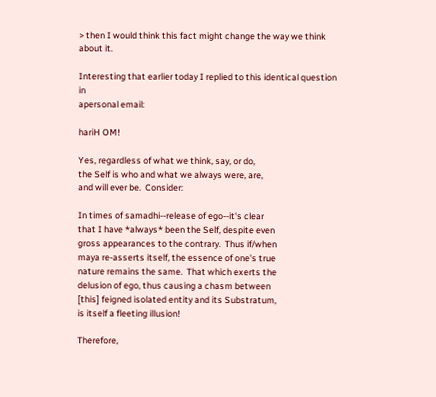> then I would think this fact might change the way we think about it.

Interesting that earlier today I replied to this identical question in
apersonal email:

hariH OM!

Yes, regardless of what we think, say, or do,
the Self is who and what we always were, are,
and will ever be.  Consider:

In times of samadhi--release of ego--it's clear
that I have *always* been the Self, despite even
gross appearances to the contrary.  Thus if/when
maya re-asserts itself, the essence of one's true
nature remains the same.  That which exerts the
delusion of ego, thus causing a chasm between
[this] feigned isolated entity and its Substratum,
is itself a fleeting illusion!

Therefore,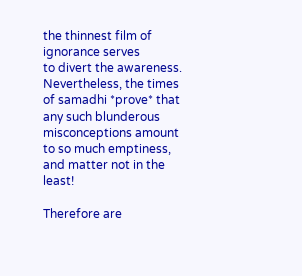the thinnest film of ignorance serves
to divert the awareness.  Nevertheless, the times
of samadhi *prove* that any such blunderous
misconceptions amount to so much emptiness,
and matter not in the least!

Therefore are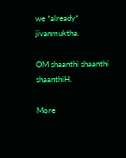we *already* jivanmuktha.

OM shaanthi shaanthi shaanthiH.

More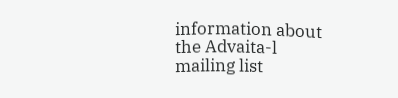information about the Advaita-l mailing list